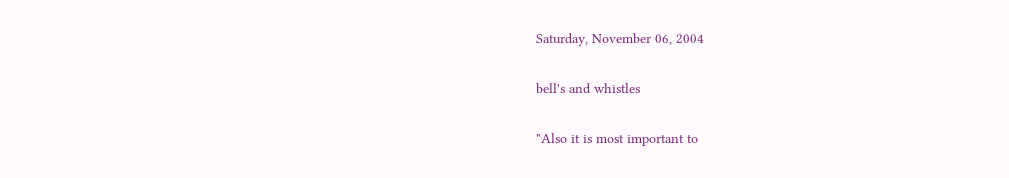Saturday, November 06, 2004

bell's and whistles

"Also it is most important to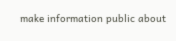make information public about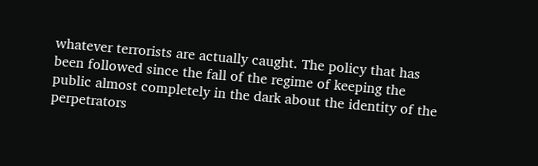whatever terrorists are actually caught. The policy that has been followed since the fall of the regime of keeping the public almost completely in the dark about the identity of the perpetrators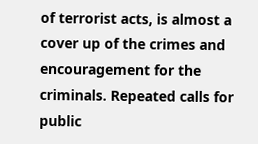of terrorist acts, is almost a cover up of the crimes and encouragement for the criminals. Repeated calls for public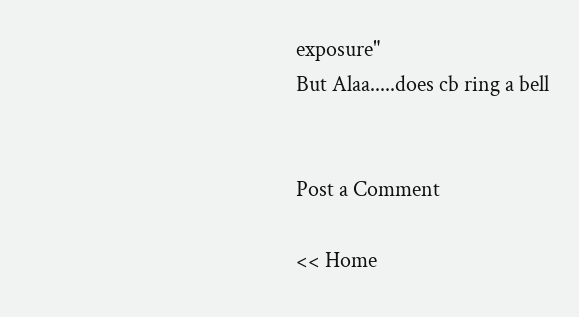exposure"
But Alaa.....does cb ring a bell


Post a Comment

<< Home